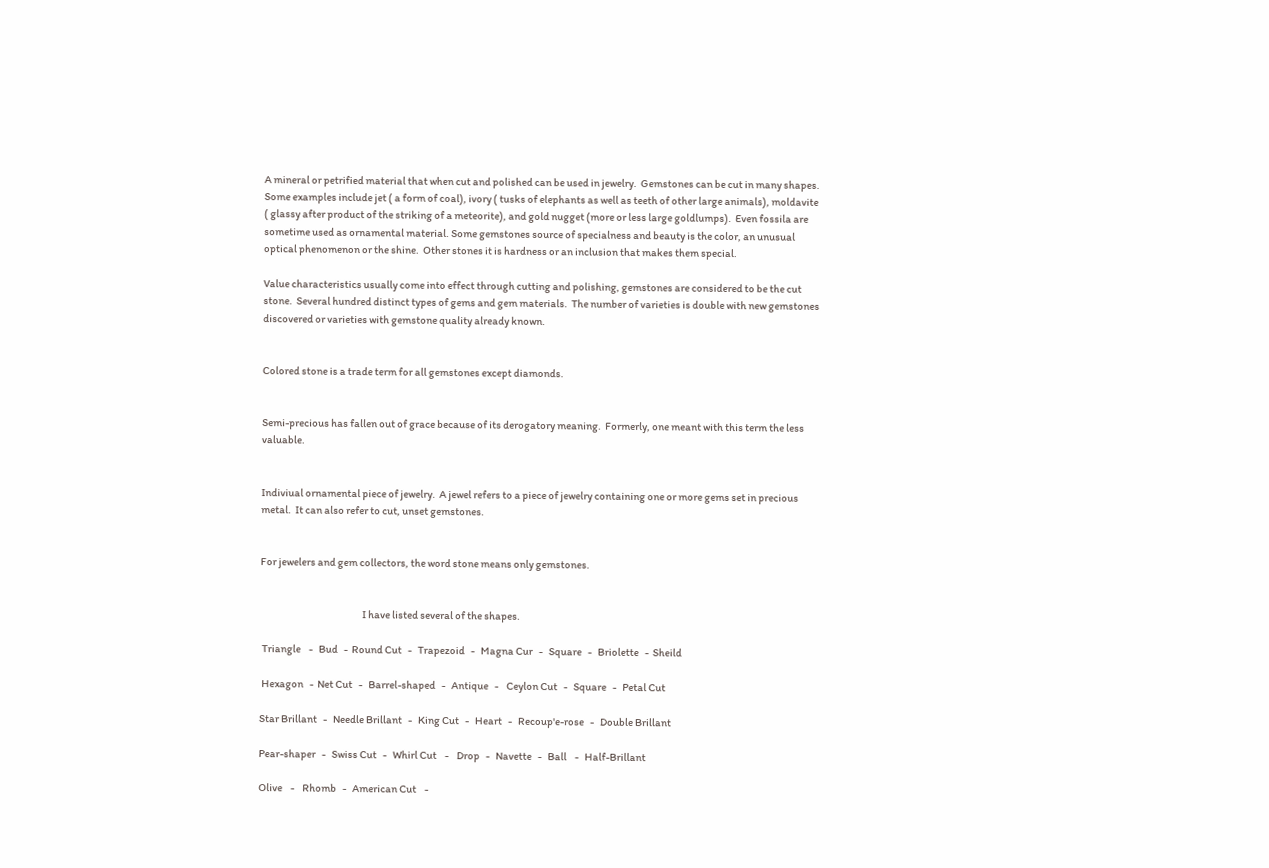A mineral or petrified material that when cut and polished can be used in jewelry.  Gemstones can be cut in many shapes.   Some examples include jet ( a form of coal), ivory ( tusks of elephants as well as teeth of other large animals), moldavite ( glassy after product of the striking of a meteorite), and gold nugget (more or less large goldlumps).  Even fossila are sometime used as ornamental material. Some gemstones source of specialness and beauty is the color, an unusual optical phenomenon or the shine.  Other stones it is hardness or an inclusion that makes them special.

Value characteristics usually come into effect through cutting and polishing, gemstones are considered to be the cut stone.  Several hundred distinct types of gems and gem materials.  The number of varieties is double with new gemstones discovered or varieties with gemstone quality already known.


Colored stone is a trade term for all gemstones except diamonds.


Semi-precious has fallen out of grace because of its derogatory meaning.  Formerly, one meant with this term the less valuable.


Indiviual ornamental piece of jewelry.  A jewel refers to a piece of jewelry containing one or more gems set in precious metal.  It can also refer to cut, unset gemstones.


For jewelers and gem collectors, the word stone means only gemstones.


                                                   I have listed several of the shapes.

 Triangle    -   Bud   -  Round Cut   -   Trapezoid   -   Magna Cur   -   Square   -   Briolette   -  Sheild

 Hexagon   -  Net Cut   -   Barrel-shaped   -   Antique   -    Ceylon Cut   -   Square   -   Petal Cut

Star Brillant   -   Needle Brillant   -   King Cut   -   Heart   -   Recoup'e-rose   -   Double Brillant

Pear-shaper   -   Swiss Cut   -   Whirl Cut    -    Drop   -   Navette   -   Ball    -   Half-Brillant

Olive    -    Rhomb   -   American Cut    -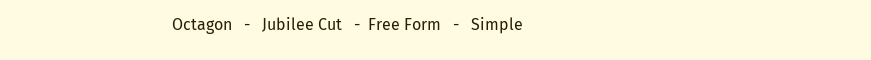Octagon   -   Jubilee Cut   -  Free Form   -   Simple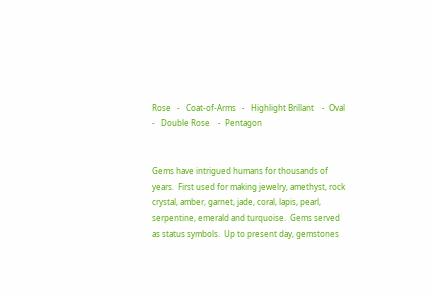Rose   -   Coat-of-Arms   -   Highlight Brillant    -  Oval   -   Double Rose    -  Pentagon


Gems have intrigued humans for thousands of years.  First used for making jewelry, amethyst, rock crystal, amber, garnet, jade, coral, lapis, pearl, serpentine, emerald and turquoise.  Gems served as status symbols.  Up to present day, gemstones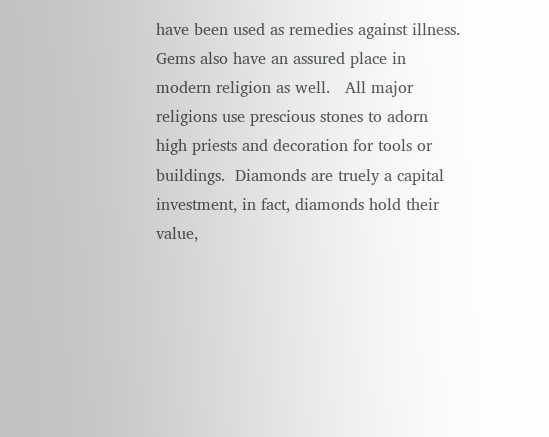have been used as remedies against illness. Gems also have an assured place in modern religion as well.   All major religions use prescious stones to adorn high priests and decoration for tools or buildings.  Diamonds are truely a capital investment, in fact, diamonds hold their value,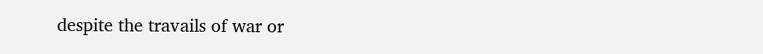despite the travails of war or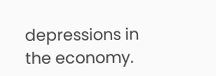depressions in the economy.